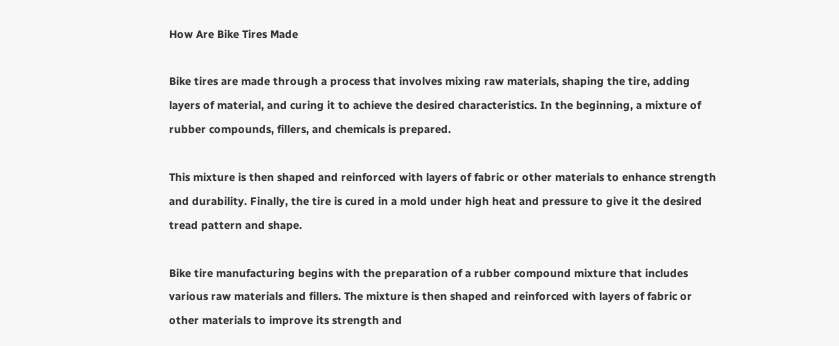How Are Bike Tires Made

Bike tires are made through a process that involves mixing raw materials, shaping the tire, adding layers of material, and curing it to achieve the desired characteristics. In the beginning, a mixture of rubber compounds, fillers, and chemicals is prepared.

This mixture is then shaped and reinforced with layers of fabric or other materials to enhance strength and durability. Finally, the tire is cured in a mold under high heat and pressure to give it the desired tread pattern and shape.

Bike tire manufacturing begins with the preparation of a rubber compound mixture that includes various raw materials and fillers. The mixture is then shaped and reinforced with layers of fabric or other materials to improve its strength and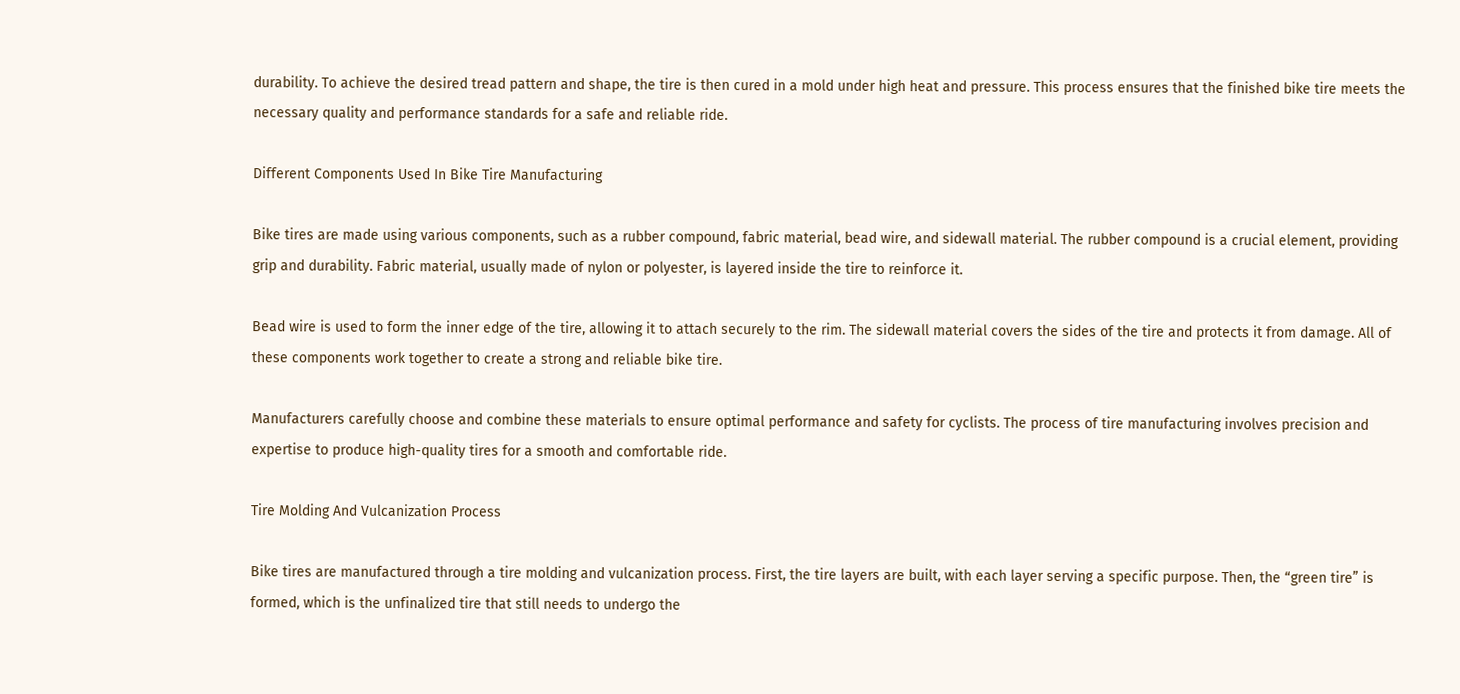durability. To achieve the desired tread pattern and shape, the tire is then cured in a mold under high heat and pressure. This process ensures that the finished bike tire meets the necessary quality and performance standards for a safe and reliable ride.

Different Components Used In Bike Tire Manufacturing

Bike tires are made using various components, such as a rubber compound, fabric material, bead wire, and sidewall material. The rubber compound is a crucial element, providing grip and durability. Fabric material, usually made of nylon or polyester, is layered inside the tire to reinforce it.

Bead wire is used to form the inner edge of the tire, allowing it to attach securely to the rim. The sidewall material covers the sides of the tire and protects it from damage. All of these components work together to create a strong and reliable bike tire.

Manufacturers carefully choose and combine these materials to ensure optimal performance and safety for cyclists. The process of tire manufacturing involves precision and expertise to produce high-quality tires for a smooth and comfortable ride.

Tire Molding And Vulcanization Process

Bike tires are manufactured through a tire molding and vulcanization process. First, the tire layers are built, with each layer serving a specific purpose. Then, the “green tire” is formed, which is the unfinalized tire that still needs to undergo the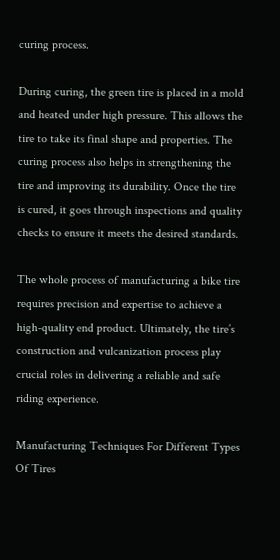curing process.

During curing, the green tire is placed in a mold and heated under high pressure. This allows the tire to take its final shape and properties. The curing process also helps in strengthening the tire and improving its durability. Once the tire is cured, it goes through inspections and quality checks to ensure it meets the desired standards.

The whole process of manufacturing a bike tire requires precision and expertise to achieve a high-quality end product. Ultimately, the tire’s construction and vulcanization process play crucial roles in delivering a reliable and safe riding experience.

Manufacturing Techniques For Different Types Of Tires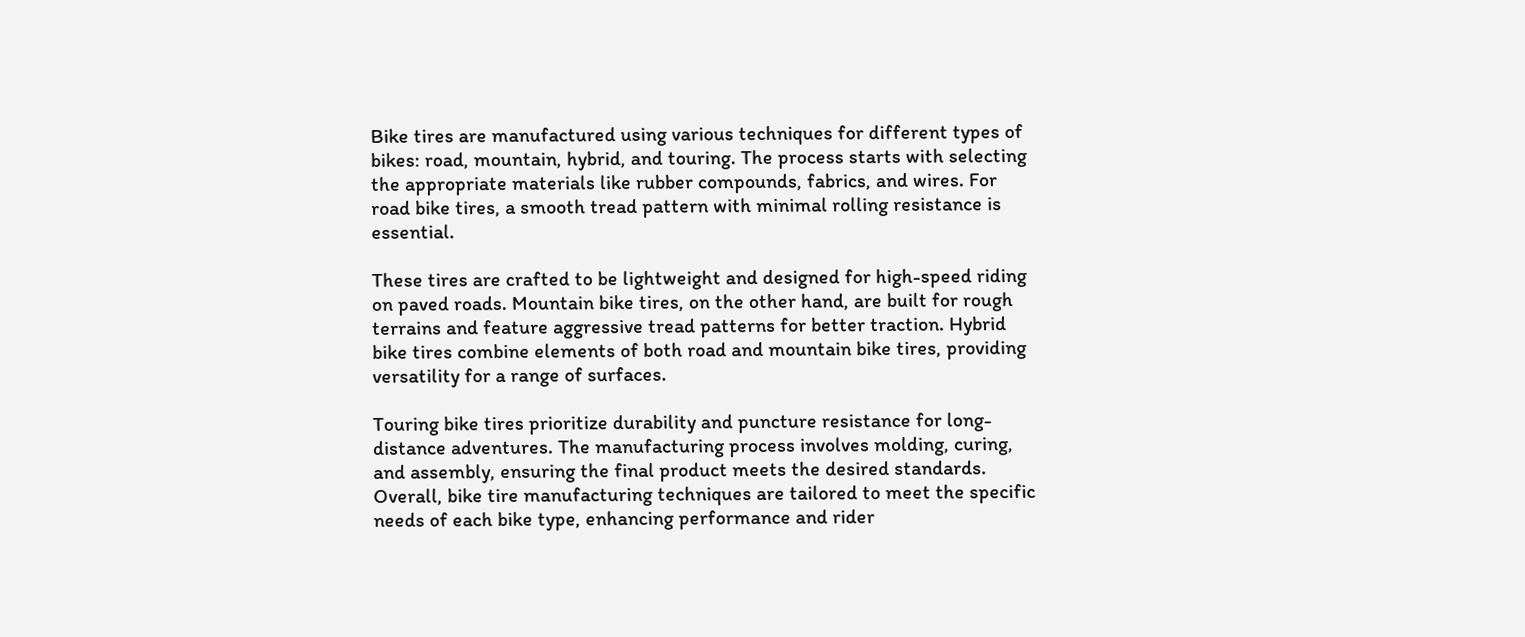Bike tires are manufactured using various techniques for different types of bikes: road, mountain, hybrid, and touring. The process starts with selecting the appropriate materials like rubber compounds, fabrics, and wires. For road bike tires, a smooth tread pattern with minimal rolling resistance is essential.

These tires are crafted to be lightweight and designed for high-speed riding on paved roads. Mountain bike tires, on the other hand, are built for rough terrains and feature aggressive tread patterns for better traction. Hybrid bike tires combine elements of both road and mountain bike tires, providing versatility for a range of surfaces.

Touring bike tires prioritize durability and puncture resistance for long-distance adventures. The manufacturing process involves molding, curing, and assembly, ensuring the final product meets the desired standards. Overall, bike tire manufacturing techniques are tailored to meet the specific needs of each bike type, enhancing performance and rider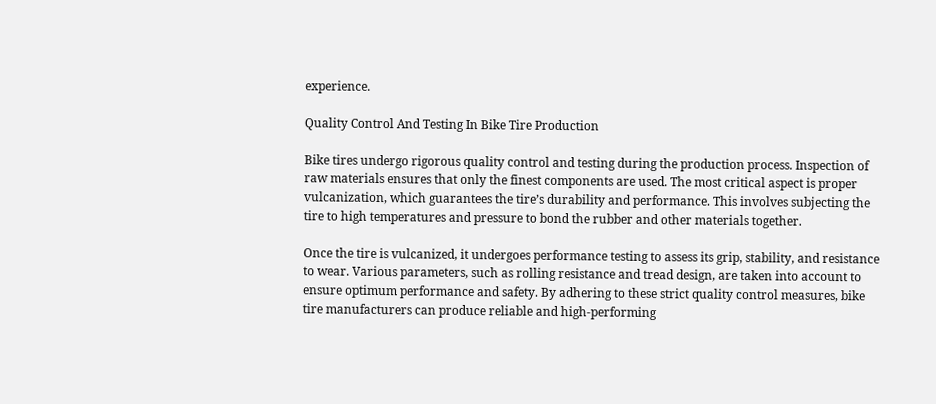experience.

Quality Control And Testing In Bike Tire Production

Bike tires undergo rigorous quality control and testing during the production process. Inspection of raw materials ensures that only the finest components are used. The most critical aspect is proper vulcanization, which guarantees the tire’s durability and performance. This involves subjecting the tire to high temperatures and pressure to bond the rubber and other materials together.

Once the tire is vulcanized, it undergoes performance testing to assess its grip, stability, and resistance to wear. Various parameters, such as rolling resistance and tread design, are taken into account to ensure optimum performance and safety. By adhering to these strict quality control measures, bike tire manufacturers can produce reliable and high-performing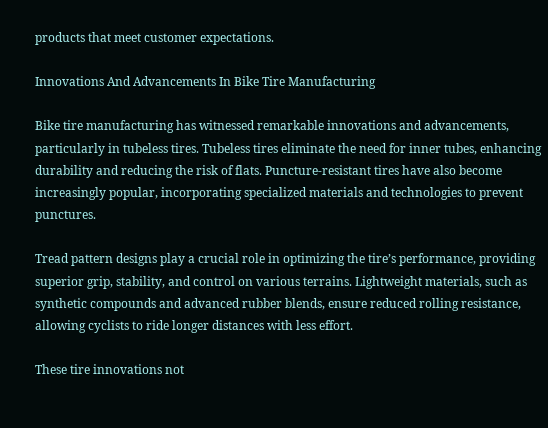products that meet customer expectations.

Innovations And Advancements In Bike Tire Manufacturing

Bike tire manufacturing has witnessed remarkable innovations and advancements, particularly in tubeless tires. Tubeless tires eliminate the need for inner tubes, enhancing durability and reducing the risk of flats. Puncture-resistant tires have also become increasingly popular, incorporating specialized materials and technologies to prevent punctures.

Tread pattern designs play a crucial role in optimizing the tire’s performance, providing superior grip, stability, and control on various terrains. Lightweight materials, such as synthetic compounds and advanced rubber blends, ensure reduced rolling resistance, allowing cyclists to ride longer distances with less effort.

These tire innovations not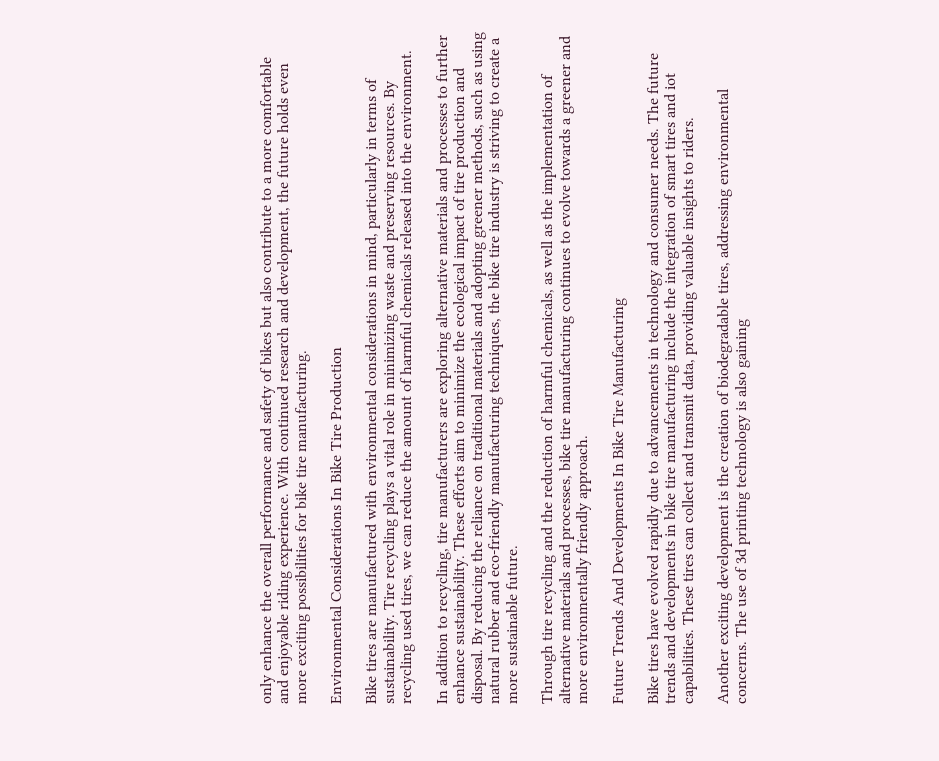only enhance the overall performance and safety of bikes but also contribute to a more comfortable and enjoyable riding experience. With continued research and development, the future holds even more exciting possibilities for bike tire manufacturing.

Environmental Considerations In Bike Tire Production

Bike tires are manufactured with environmental considerations in mind, particularly in terms of sustainability. Tire recycling plays a vital role in minimizing waste and preserving resources. By recycling used tires, we can reduce the amount of harmful chemicals released into the environment.

In addition to recycling, tire manufacturers are exploring alternative materials and processes to further enhance sustainability. These efforts aim to minimize the ecological impact of tire production and disposal. By reducing the reliance on traditional materials and adopting greener methods, such as using natural rubber and eco-friendly manufacturing techniques, the bike tire industry is striving to create a more sustainable future.

Through tire recycling and the reduction of harmful chemicals, as well as the implementation of alternative materials and processes, bike tire manufacturing continues to evolve towards a greener and more environmentally friendly approach.

Future Trends And Developments In Bike Tire Manufacturing

Bike tires have evolved rapidly due to advancements in technology and consumer needs. The future trends and developments in bike tire manufacturing include the integration of smart tires and iot capabilities. These tires can collect and transmit data, providing valuable insights to riders.

Another exciting development is the creation of biodegradable tires, addressing environmental concerns. The use of 3d printing technology is also gaining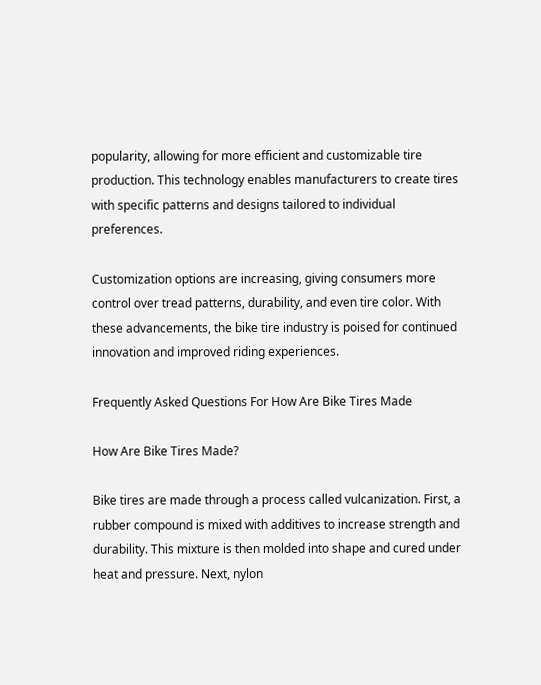popularity, allowing for more efficient and customizable tire production. This technology enables manufacturers to create tires with specific patterns and designs tailored to individual preferences.

Customization options are increasing, giving consumers more control over tread patterns, durability, and even tire color. With these advancements, the bike tire industry is poised for continued innovation and improved riding experiences.

Frequently Asked Questions For How Are Bike Tires Made

How Are Bike Tires Made?

Bike tires are made through a process called vulcanization. First, a rubber compound is mixed with additives to increase strength and durability. This mixture is then molded into shape and cured under heat and pressure. Next, nylon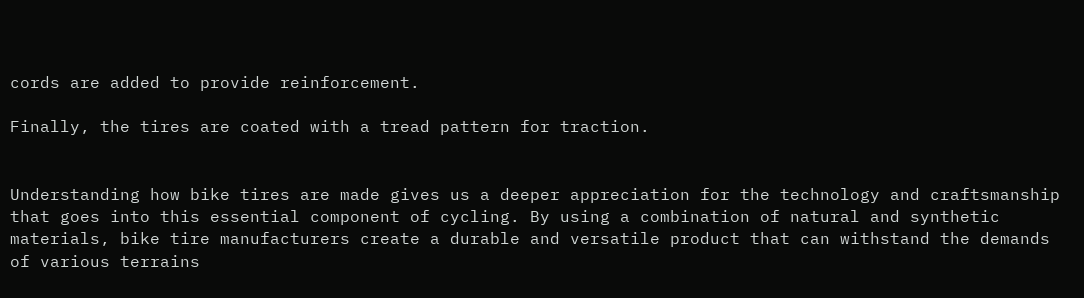cords are added to provide reinforcement.

Finally, the tires are coated with a tread pattern for traction.


Understanding how bike tires are made gives us a deeper appreciation for the technology and craftsmanship that goes into this essential component of cycling. By using a combination of natural and synthetic materials, bike tire manufacturers create a durable and versatile product that can withstand the demands of various terrains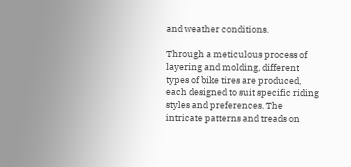and weather conditions.

Through a meticulous process of layering and molding, different types of bike tires are produced, each designed to suit specific riding styles and preferences. The intricate patterns and treads on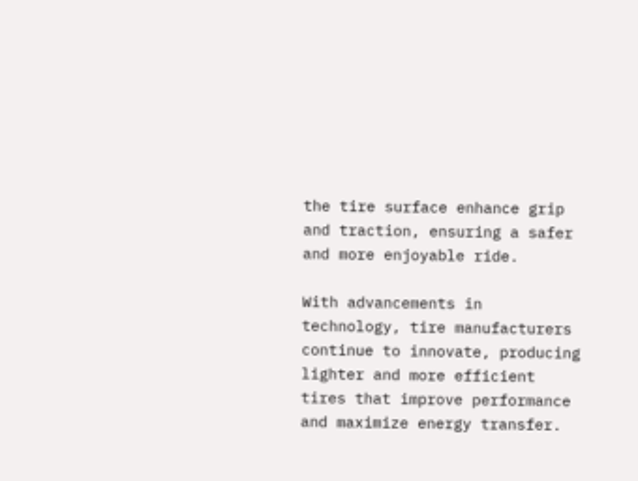the tire surface enhance grip and traction, ensuring a safer and more enjoyable ride.

With advancements in technology, tire manufacturers continue to innovate, producing lighter and more efficient tires that improve performance and maximize energy transfer.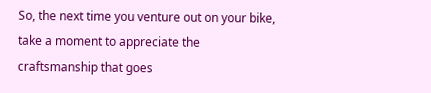So, the next time you venture out on your bike, take a moment to appreciate the craftsmanship that goes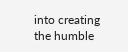into creating the humble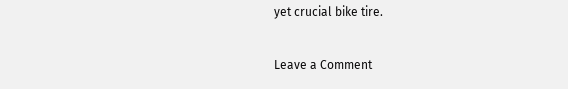yet crucial bike tire.

Leave a Comment